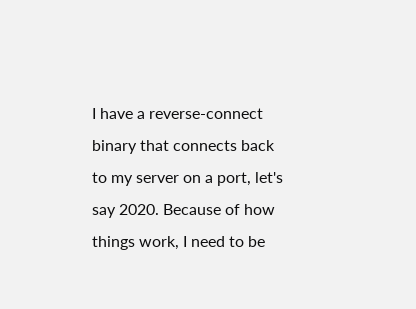I have a reverse-connect binary that connects back to my server on a port, let's say 2020. Because of how things work, I need to be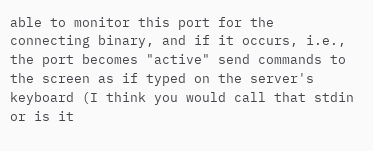able to monitor this port for the connecting binary, and if it occurs, i.e., the port becomes "active" send commands to the screen as if typed on the server's keyboard (I think you would call that stdin or is it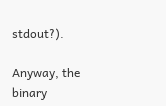stdout?).

Anyway, the binary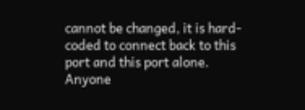cannot be changed, it is hard-coded to connect back to this port and this port alone. Anyone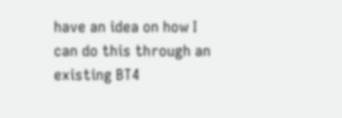have an idea on how I can do this through an existing BT4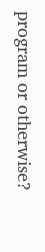program or otherwise?